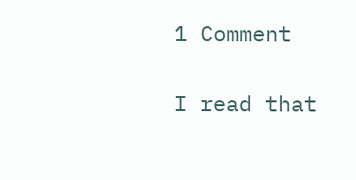1 Comment

I read that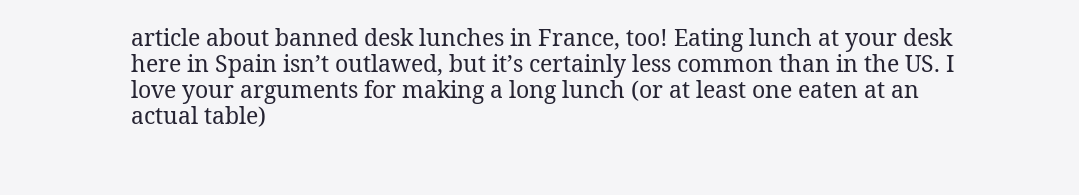article about banned desk lunches in France, too! Eating lunch at your desk here in Spain isn’t outlawed, but it’s certainly less common than in the US. I love your arguments for making a long lunch (or at least one eaten at an actual table)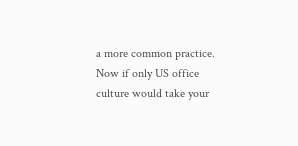a more common practice. Now if only US office culture would take your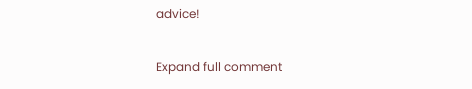advice!

Expand full comment